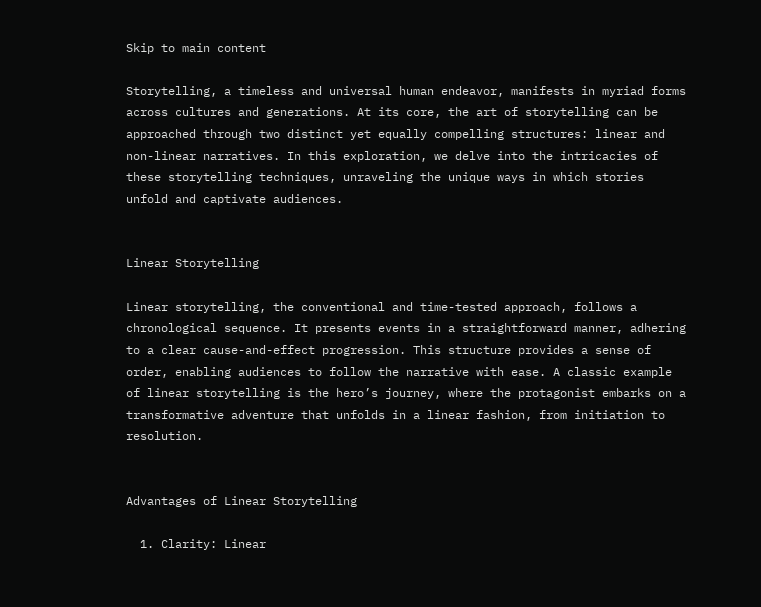Skip to main content

Storytelling, a timeless and universal human endeavor, manifests in myriad forms across cultures and generations. At its core, the art of storytelling can be approached through two distinct yet equally compelling structures: linear and non-linear narratives. In this exploration, we delve into the intricacies of these storytelling techniques, unraveling the unique ways in which stories unfold and captivate audiences.


Linear Storytelling

Linear storytelling, the conventional and time-tested approach, follows a chronological sequence. It presents events in a straightforward manner, adhering to a clear cause-and-effect progression. This structure provides a sense of order, enabling audiences to follow the narrative with ease. A classic example of linear storytelling is the hero’s journey, where the protagonist embarks on a transformative adventure that unfolds in a linear fashion, from initiation to resolution.


Advantages of Linear Storytelling

  1. Clarity: Linear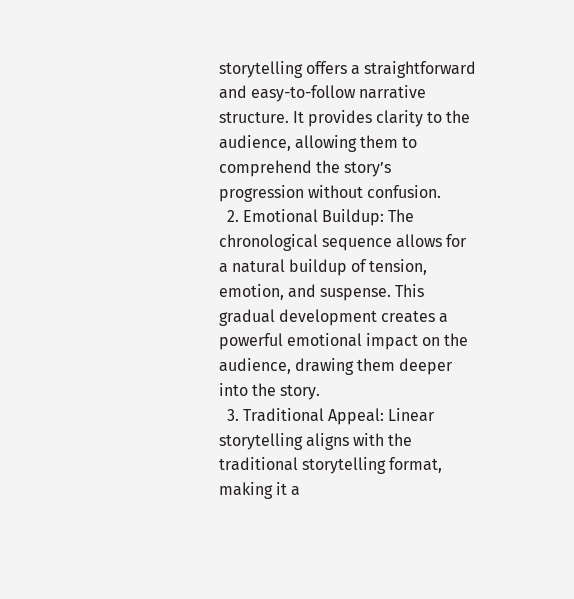storytelling offers a straightforward and easy-to-follow narrative structure. It provides clarity to the audience, allowing them to comprehend the story’s progression without confusion.
  2. Emotional Buildup: The chronological sequence allows for a natural buildup of tension, emotion, and suspense. This gradual development creates a powerful emotional impact on the audience, drawing them deeper into the story.
  3. Traditional Appeal: Linear storytelling aligns with the traditional storytelling format, making it a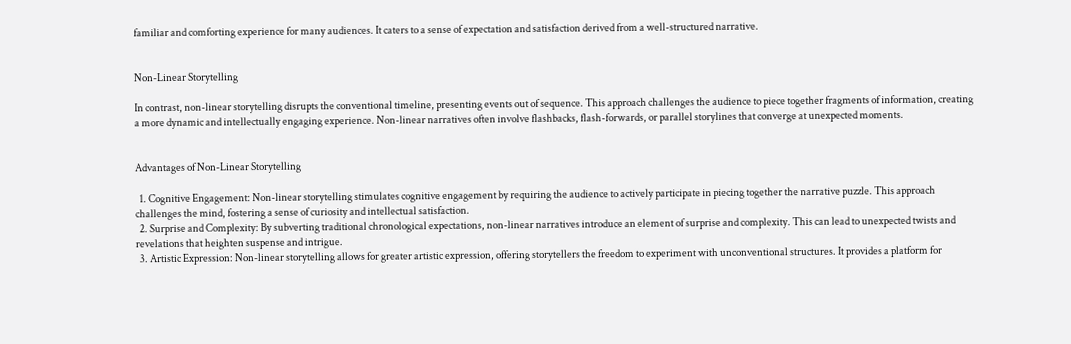familiar and comforting experience for many audiences. It caters to a sense of expectation and satisfaction derived from a well-structured narrative.


Non-Linear Storytelling

In contrast, non-linear storytelling disrupts the conventional timeline, presenting events out of sequence. This approach challenges the audience to piece together fragments of information, creating a more dynamic and intellectually engaging experience. Non-linear narratives often involve flashbacks, flash-forwards, or parallel storylines that converge at unexpected moments.


Advantages of Non-Linear Storytelling

  1. Cognitive Engagement: Non-linear storytelling stimulates cognitive engagement by requiring the audience to actively participate in piecing together the narrative puzzle. This approach challenges the mind, fostering a sense of curiosity and intellectual satisfaction.
  2. Surprise and Complexity: By subverting traditional chronological expectations, non-linear narratives introduce an element of surprise and complexity. This can lead to unexpected twists and revelations that heighten suspense and intrigue.
  3. Artistic Expression: Non-linear storytelling allows for greater artistic expression, offering storytellers the freedom to experiment with unconventional structures. It provides a platform for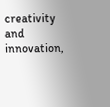creativity and innovation,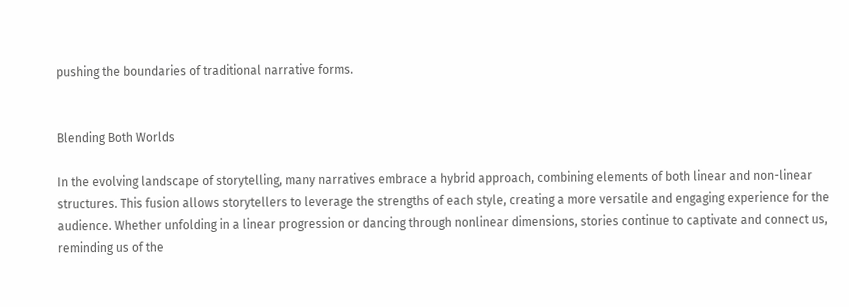pushing the boundaries of traditional narrative forms.


Blending Both Worlds

In the evolving landscape of storytelling, many narratives embrace a hybrid approach, combining elements of both linear and non-linear structures. This fusion allows storytellers to leverage the strengths of each style, creating a more versatile and engaging experience for the audience. Whether unfolding in a linear progression or dancing through nonlinear dimensions, stories continue to captivate and connect us, reminding us of the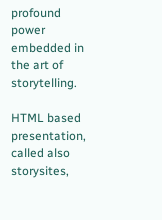profound power embedded in the art of storytelling.

HTML based presentation, called also storysites,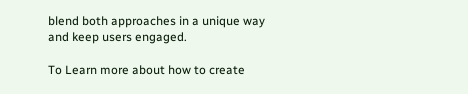blend both approaches in a unique way and keep users engaged.

To Learn more about how to create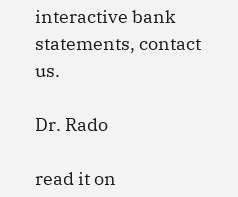interactive bank statements, contact us.

Dr. Rado

read it on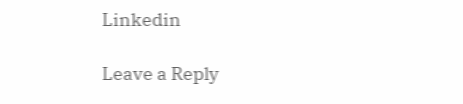Linkedin

Leave a Reply